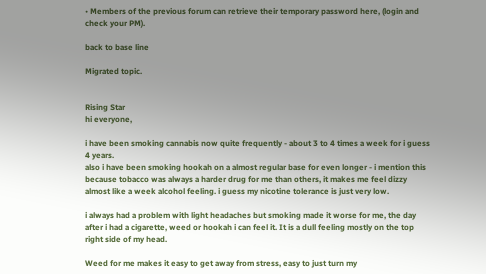• Members of the previous forum can retrieve their temporary password here, (login and check your PM).

back to base line

Migrated topic.


Rising Star
hi everyone,

i have been smoking cannabis now quite frequently - about 3 to 4 times a week for i guess 4 years.
also i have been smoking hookah on a almost regular base for even longer - i mention this because tobacco was always a harder drug for me than others, it makes me feel dizzy almost like a week alcohol feeling. i guess my nicotine tolerance is just very low.

i always had a problem with light headaches but smoking made it worse for me, the day after i had a cigarette, weed or hookah i can feel it. It is a dull feeling mostly on the top right side of my head.

Weed for me makes it easy to get away from stress, easy to just turn my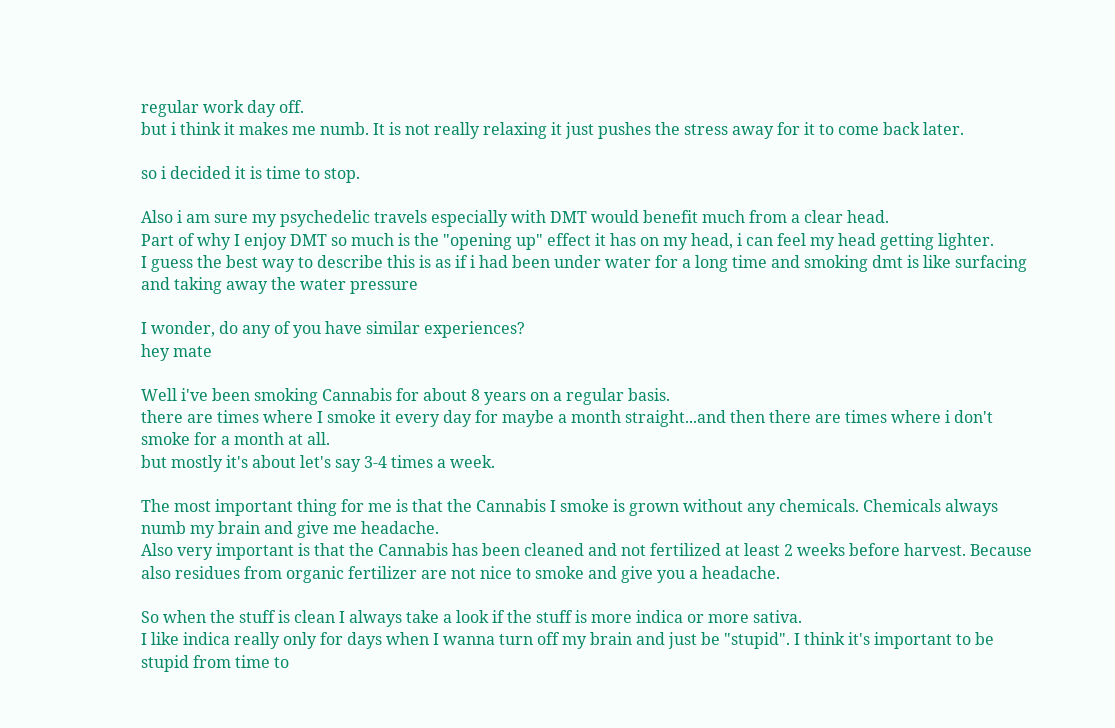regular work day off.
but i think it makes me numb. It is not really relaxing it just pushes the stress away for it to come back later.

so i decided it is time to stop.

Also i am sure my psychedelic travels especially with DMT would benefit much from a clear head.
Part of why I enjoy DMT so much is the "opening up" effect it has on my head, i can feel my head getting lighter.
I guess the best way to describe this is as if i had been under water for a long time and smoking dmt is like surfacing and taking away the water pressure

I wonder, do any of you have similar experiences?
hey mate

Well i've been smoking Cannabis for about 8 years on a regular basis.
there are times where I smoke it every day for maybe a month straight...and then there are times where i don't smoke for a month at all.
but mostly it's about let's say 3-4 times a week.

The most important thing for me is that the Cannabis I smoke is grown without any chemicals. Chemicals always numb my brain and give me headache.
Also very important is that the Cannabis has been cleaned and not fertilized at least 2 weeks before harvest. Because also residues from organic fertilizer are not nice to smoke and give you a headache.

So when the stuff is clean I always take a look if the stuff is more indica or more sativa.
I like indica really only for days when I wanna turn off my brain and just be "stupid". I think it's important to be stupid from time to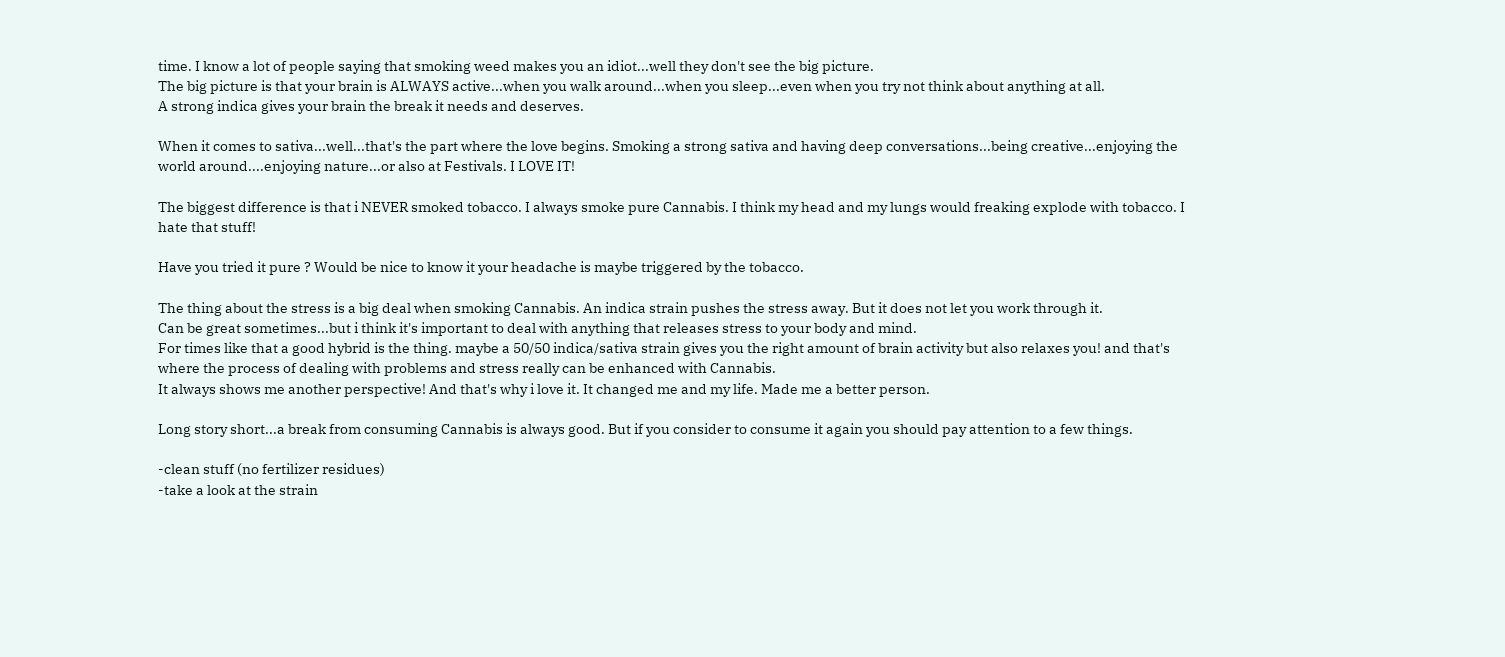time. I know a lot of people saying that smoking weed makes you an idiot...well they don't see the big picture.
The big picture is that your brain is ALWAYS active...when you walk around...when you sleep...even when you try not think about anything at all.
A strong indica gives your brain the break it needs and deserves.

When it comes to sativa...well...that's the part where the love begins. Smoking a strong sativa and having deep conversations...being creative...enjoying the world around....enjoying nature...or also at Festivals. I LOVE IT!

The biggest difference is that i NEVER smoked tobacco. I always smoke pure Cannabis. I think my head and my lungs would freaking explode with tobacco. I hate that stuff!

Have you tried it pure ? Would be nice to know it your headache is maybe triggered by the tobacco.

The thing about the stress is a big deal when smoking Cannabis. An indica strain pushes the stress away. But it does not let you work through it.
Can be great sometimes...but i think it's important to deal with anything that releases stress to your body and mind.
For times like that a good hybrid is the thing. maybe a 50/50 indica/sativa strain gives you the right amount of brain activity but also relaxes you! and that's where the process of dealing with problems and stress really can be enhanced with Cannabis.
It always shows me another perspective! And that's why i love it. It changed me and my life. Made me a better person.

Long story short...a break from consuming Cannabis is always good. But if you consider to consume it again you should pay attention to a few things.

-clean stuff (no fertilizer residues)
-take a look at the strain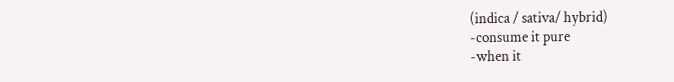(indica / sativa/ hybrid)
-consume it pure
-when it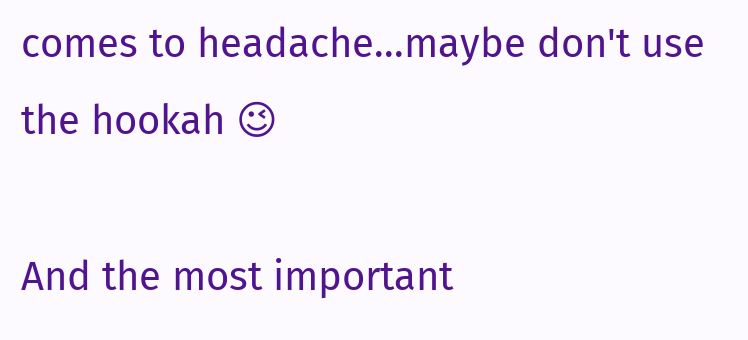comes to headache...maybe don't use the hookah 😉

And the most important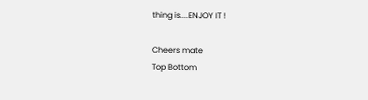thing is....ENJOY IT !

Cheers mate
Top Bottom